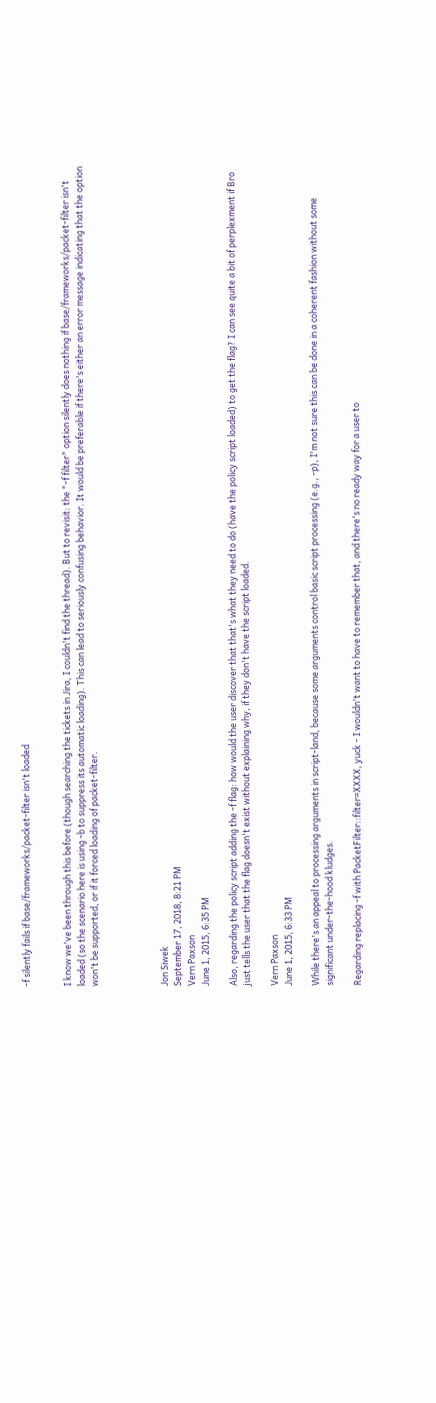-f silently fails if base/frameworks/packet-filter isn't loaded


I know we've been through this before (though searching the tickets in Jira, I couldn't find the thread). But to revisit: the "-f filter" option silently does nothing if base/frameworks/packet-filter isn't loaded (so the scenario here is using -b to suppress its automatic loading). This can lead to seriously confusing behavior. It would be preferable if there's either an error message indicating that the option won't be supported, or if it forced loading of packet-filter.




Jon Siwek
September 17, 2018, 8:21 PM
Vern Paxson
June 1, 2015, 6:35 PM

Also, regarding the policy script adding the -f flag: how would the user discover that that's what they need to do (have the policy script loaded) to get the flag? I can see quite a bit of perplexment if Bro just tells the user that the flag doesn't exist without explaining why, if they don't have the script loaded.

Vern Paxson
June 1, 2015, 6:33 PM

While there's an appeal to processing arguments in script-land, because some arguments control basic script processing (e.g., -p), I'm not sure this can be done in a coherent fashion without some significant under-the-hood kludges.

Regarding replacing -f with PacketFilter::filter=XXXX, yuck - I wouldn't want to have to remember that, and there's no ready way for a user to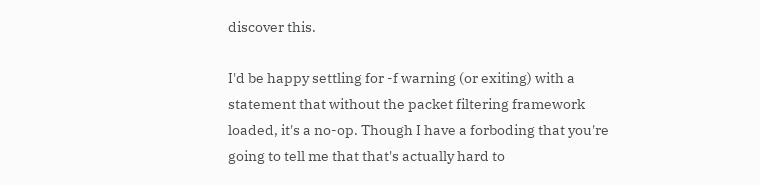discover this.

I'd be happy settling for -f warning (or exiting) with a statement that without the packet filtering framework loaded, it's a no-op. Though I have a forboding that you're going to tell me that that's actually hard to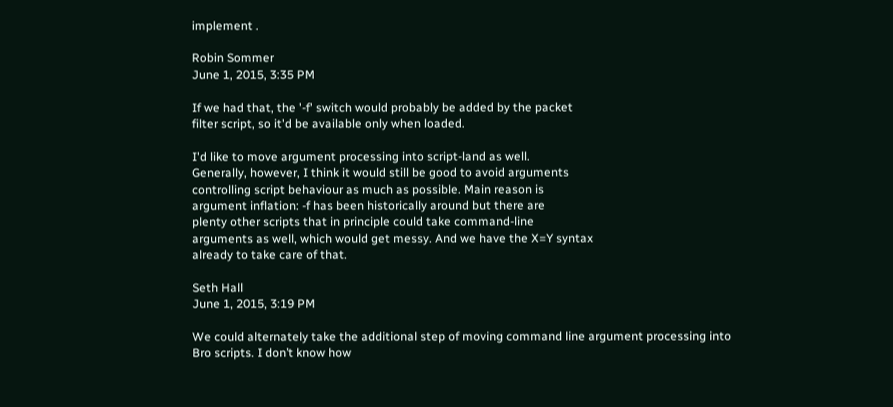implement .

Robin Sommer
June 1, 2015, 3:35 PM

If we had that, the '-f' switch would probably be added by the packet
filter script, so it'd be available only when loaded.

I'd like to move argument processing into script-land as well.
Generally, however, I think it would still be good to avoid arguments
controlling script behaviour as much as possible. Main reason is
argument inflation: -f has been historically around but there are
plenty other scripts that in principle could take command-line
arguments as well, which would get messy. And we have the X=Y syntax
already to take care of that.

Seth Hall
June 1, 2015, 3:19 PM

We could alternately take the additional step of moving command line argument processing into Bro scripts. I don’t know how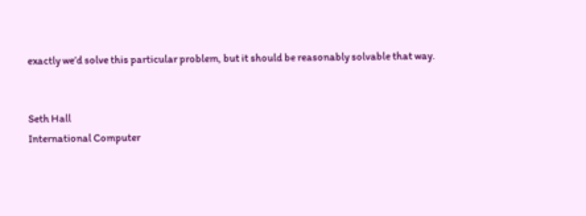exactly we’d solve this particular problem, but it should be reasonably solvable that way.


Seth Hall
International Computer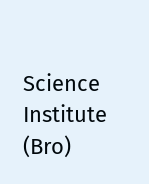Science Institute
(Bro)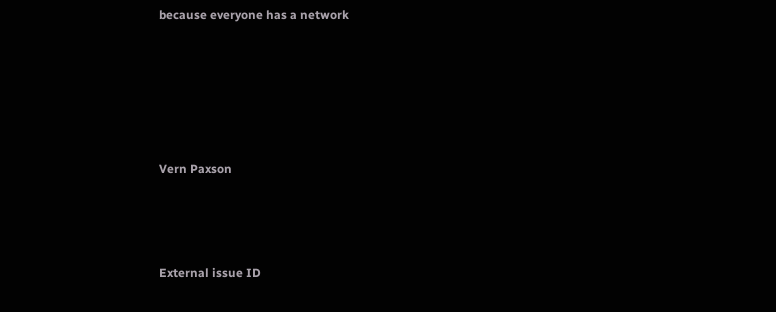because everyone has a network





Vern Paxson



External issue ID